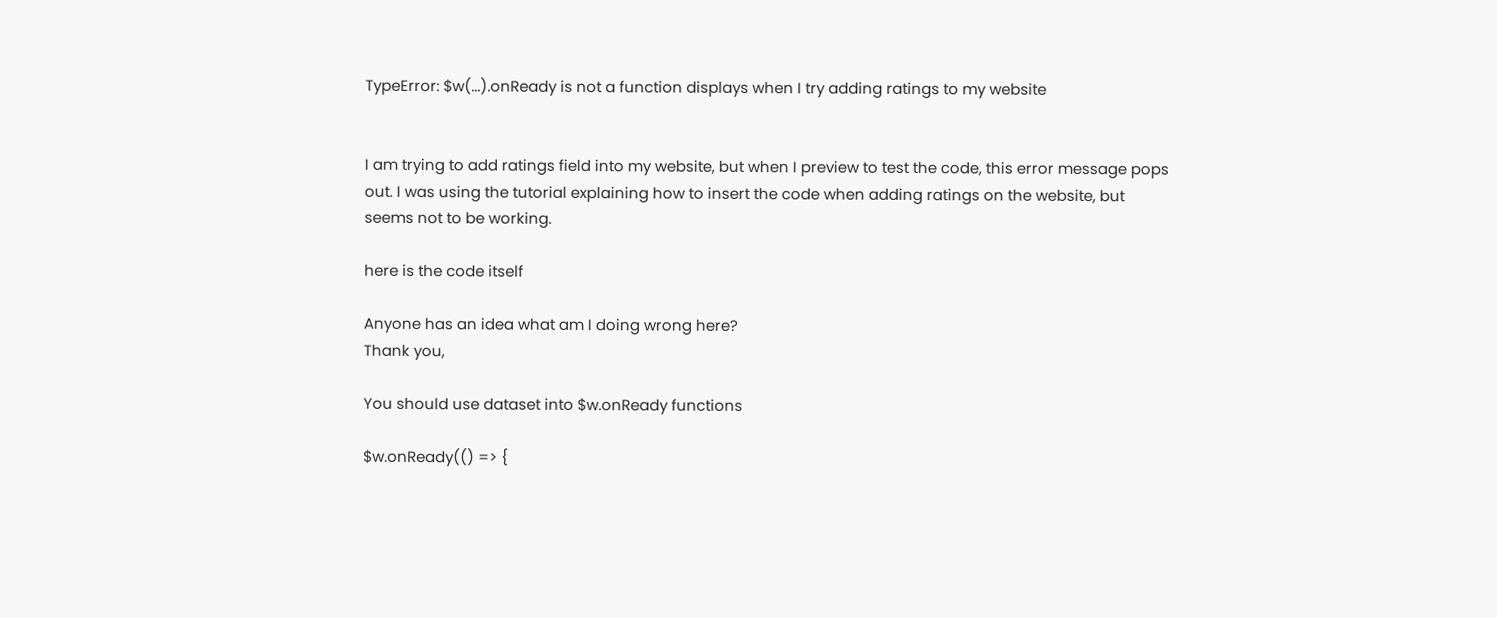TypeError: $w(...).onReady is not a function displays when I try adding ratings to my website


I am trying to add ratings field into my website, but when I preview to test the code, this error message pops out. I was using the tutorial explaining how to insert the code when adding ratings on the website, but seems not to be working.

here is the code itself

Anyone has an idea what am I doing wrong here?
Thank you,

You should use dataset into $w.onReady functions

$w.onReady(() => {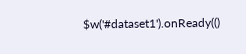$w('#dataset1').onReady(()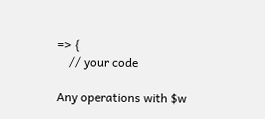=> {
    // your code

Any operations with $w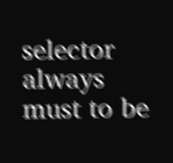selector always must to be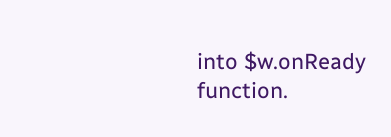into $w.onReady function.